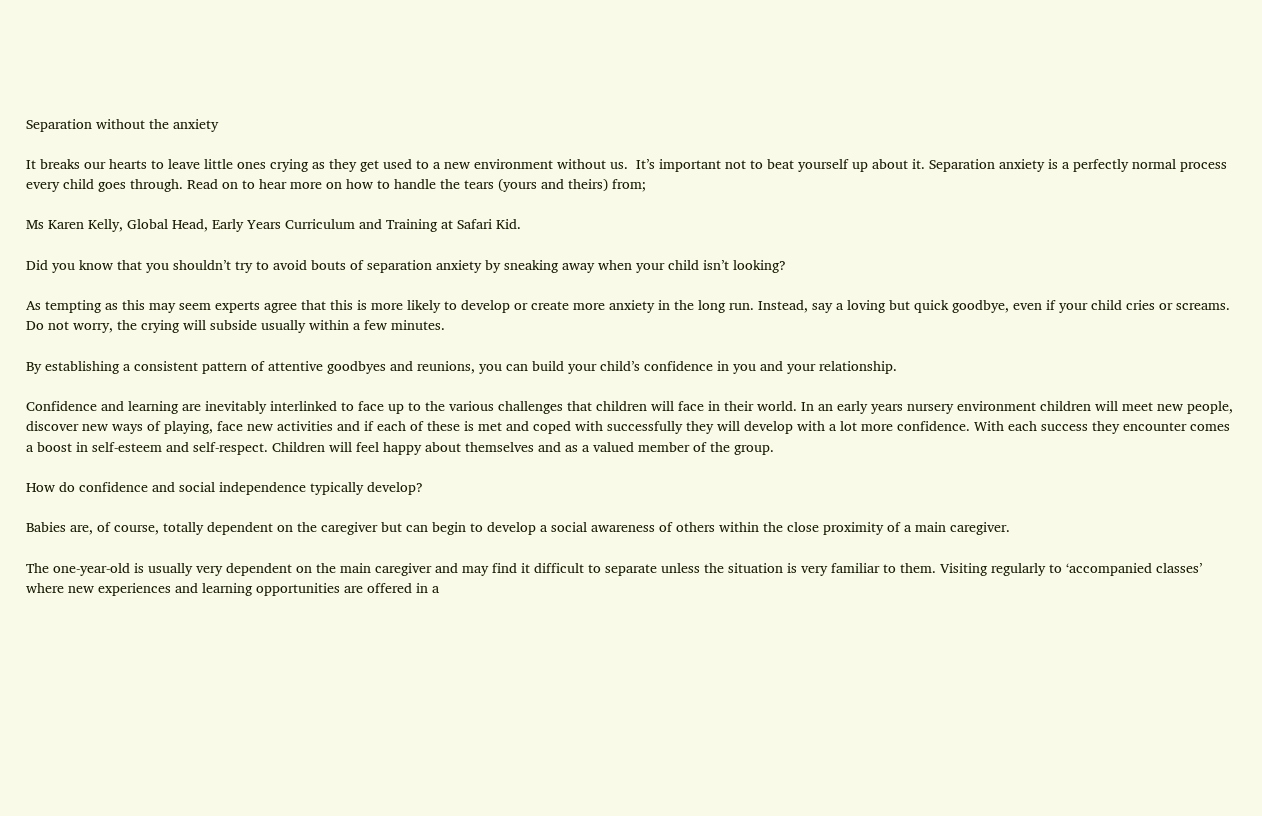Separation without the anxiety

It breaks our hearts to leave little ones crying as they get used to a new environment without us.  It’s important not to beat yourself up about it. Separation anxiety is a perfectly normal process every child goes through. Read on to hear more on how to handle the tears (yours and theirs) from;

Ms Karen Kelly, Global Head, Early Years Curriculum and Training at Safari Kid.

Did you know that you shouldn’t try to avoid bouts of separation anxiety by sneaking away when your child isn’t looking?

As tempting as this may seem experts agree that this is more likely to develop or create more anxiety in the long run. Instead, say a loving but quick goodbye, even if your child cries or screams. Do not worry, the crying will subside usually within a few minutes.

By establishing a consistent pattern of attentive goodbyes and reunions, you can build your child’s confidence in you and your relationship.

Confidence and learning are inevitably interlinked to face up to the various challenges that children will face in their world. In an early years nursery environment children will meet new people, discover new ways of playing, face new activities and if each of these is met and coped with successfully they will develop with a lot more confidence. With each success they encounter comes a boost in self-esteem and self-respect. Children will feel happy about themselves and as a valued member of the group.

How do confidence and social independence typically develop?

Babies are, of course, totally dependent on the caregiver but can begin to develop a social awareness of others within the close proximity of a main caregiver.

The one-year-old is usually very dependent on the main caregiver and may find it difficult to separate unless the situation is very familiar to them. Visiting regularly to ‘accompanied classes’ where new experiences and learning opportunities are offered in a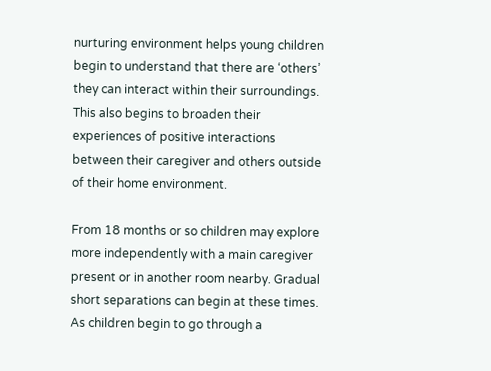nurturing environment helps young children begin to understand that there are ‘others’ they can interact within their surroundings. This also begins to broaden their experiences of positive interactions between their caregiver and others outside of their home environment.

From 18 months or so children may explore more independently with a main caregiver present or in another room nearby. Gradual short separations can begin at these times. As children begin to go through a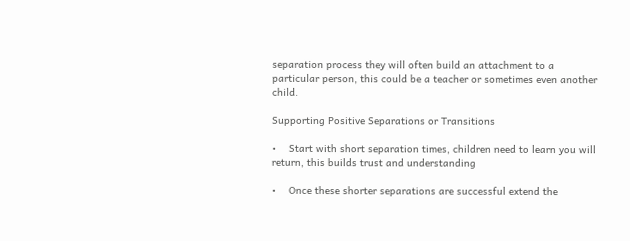separation process they will often build an attachment to a particular person, this could be a teacher or sometimes even another child.

Supporting Positive Separations or Transitions

•    Start with short separation times, children need to learn you will return, this builds trust and understanding

•    Once these shorter separations are successful extend the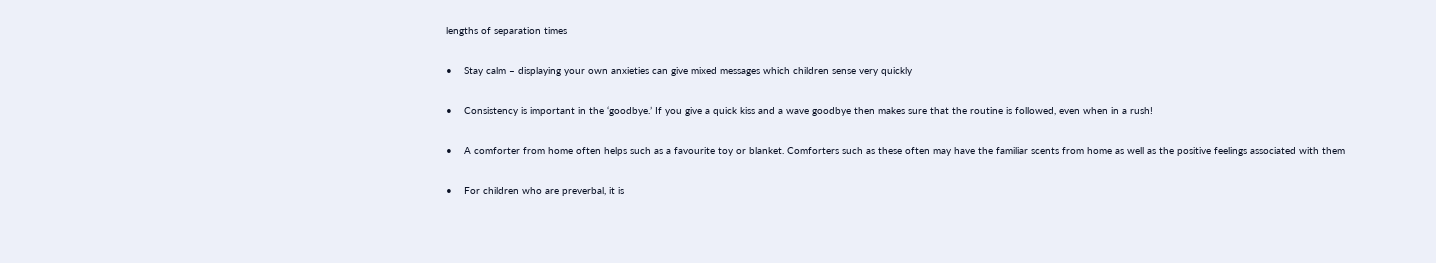lengths of separation times

•    Stay calm – displaying your own anxieties can give mixed messages which children sense very quickly

•    Consistency is important in the ‘goodbye.’ If you give a quick kiss and a wave goodbye then makes sure that the routine is followed, even when in a rush!

•    A comforter from home often helps such as a favourite toy or blanket. Comforters such as these often may have the familiar scents from home as well as the positive feelings associated with them

•    For children who are preverbal, it is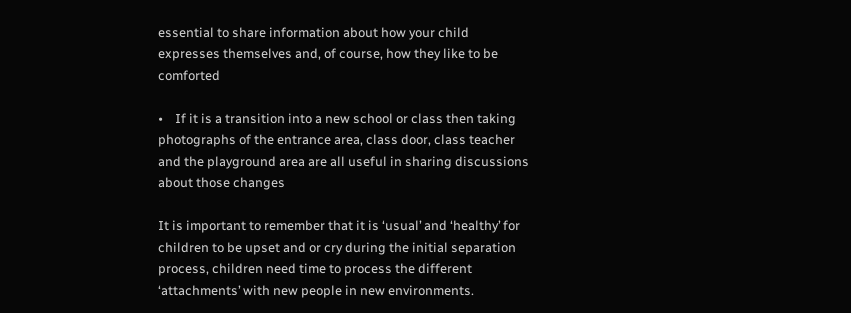essential to share information about how your child expresses themselves and, of course, how they like to be comforted

•    If it is a transition into a new school or class then taking photographs of the entrance area, class door, class teacher and the playground area are all useful in sharing discussions about those changes

It is important to remember that it is ‘usual’ and ‘healthy’ for children to be upset and or cry during the initial separation process, children need time to process the different ‘attachments’ with new people in new environments.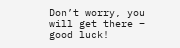Don’t worry, you will get there – good luck!